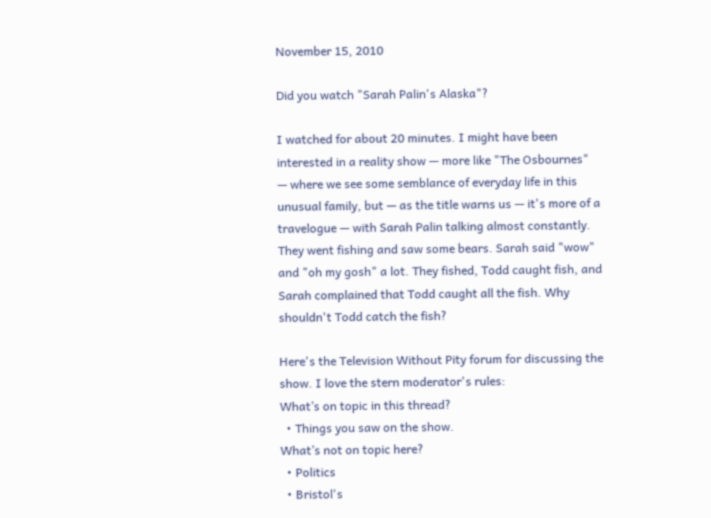November 15, 2010

Did you watch "Sarah Palin's Alaska"?

I watched for about 20 minutes. I might have been interested in a reality show — more like "The Osbournes" — where we see some semblance of everyday life in this unusual family, but — as the title warns us — it's more of a travelogue — with Sarah Palin talking almost constantly. They went fishing and saw some bears. Sarah said "wow" and "oh my gosh" a lot. They fished, Todd caught fish, and Sarah complained that Todd caught all the fish. Why shouldn't Todd catch the fish?

Here's the Television Without Pity forum for discussing the show. I love the stern moderator's rules:
What’s on topic in this thread?
  • Things you saw on the show.
What’s not on topic here?
  • Politics
  • Bristol's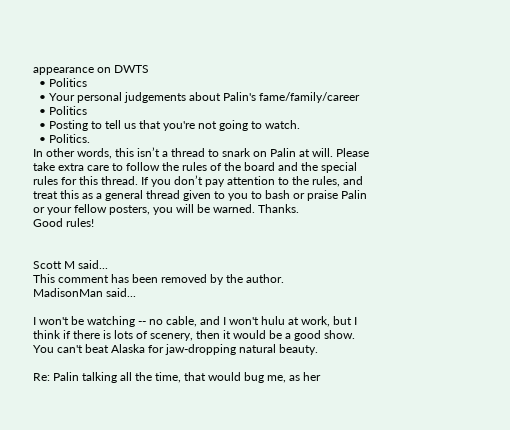appearance on DWTS
  • Politics
  • Your personal judgements about Palin's fame/family/career
  • Politics
  • Posting to tell us that you're not going to watch.
  • Politics.
In other words, this isn’t a thread to snark on Palin at will. Please take extra care to follow the rules of the board and the special rules for this thread. If you don’t pay attention to the rules, and treat this as a general thread given to you to bash or praise Palin or your fellow posters, you will be warned. Thanks.
Good rules!


Scott M said...
This comment has been removed by the author.
MadisonMan said...

I won't be watching -- no cable, and I won't hulu at work, but I think if there is lots of scenery, then it would be a good show. You can't beat Alaska for jaw-dropping natural beauty.

Re: Palin talking all the time, that would bug me, as her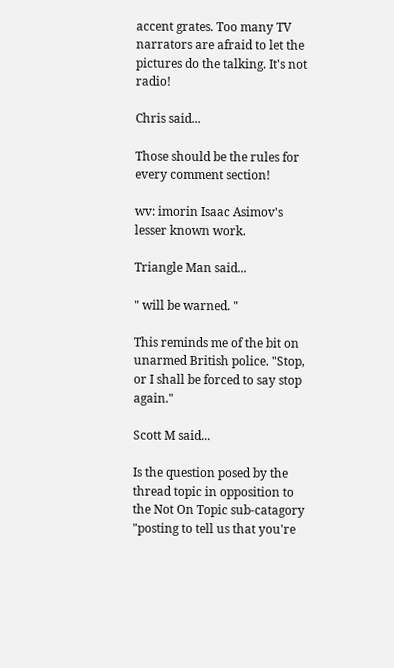accent grates. Too many TV narrators are afraid to let the pictures do the talking. It's not radio!

Chris said...

Those should be the rules for every comment section!

wv: imorin Isaac Asimov's lesser known work.

Triangle Man said...

" will be warned. "

This reminds me of the bit on unarmed British police. "Stop, or I shall be forced to say stop again."

Scott M said...

Is the question posed by the thread topic in opposition to the Not On Topic sub-catagory "posting to tell us that you're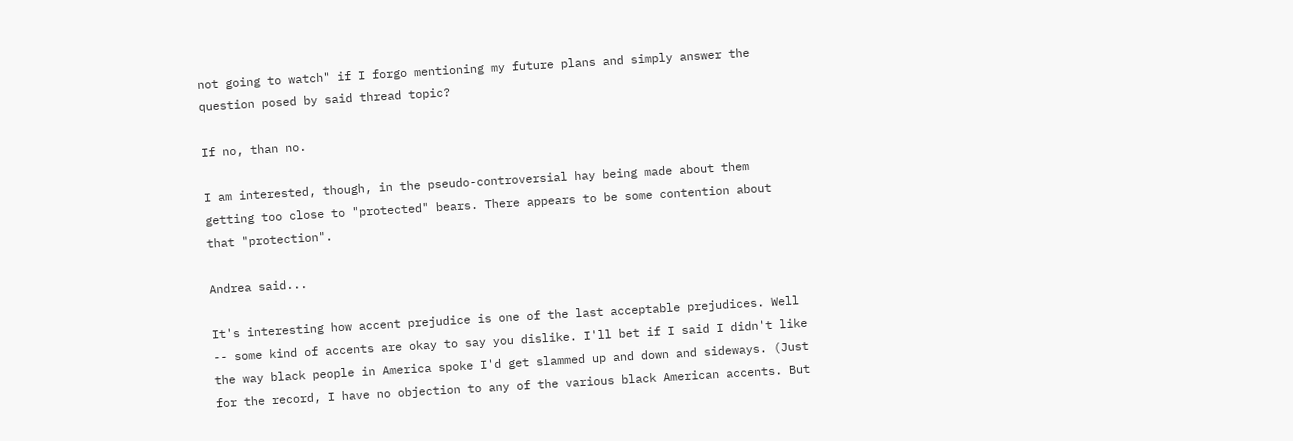not going to watch" if I forgo mentioning my future plans and simply answer the question posed by said thread topic?

If no, than no.

I am interested, though, in the pseudo-controversial hay being made about them getting too close to "protected" bears. There appears to be some contention about that "protection".

Andrea said...

It's interesting how accent prejudice is one of the last acceptable prejudices. Well -- some kind of accents are okay to say you dislike. I'll bet if I said I didn't like the way black people in America spoke I'd get slammed up and down and sideways. (Just for the record, I have no objection to any of the various black American accents. But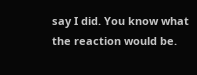say I did. You know what the reaction would be.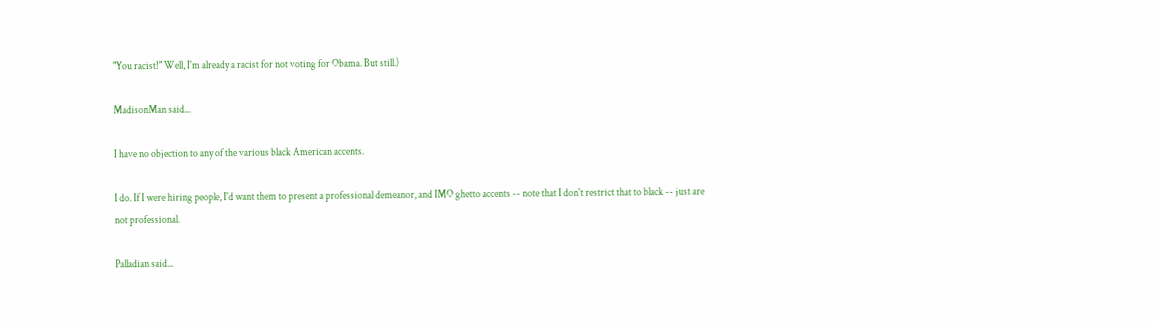"You racist!" Well, I'm already a racist for not voting for Obama. But still.)

MadisonMan said...

I have no objection to any of the various black American accents.

I do. If I were hiring people, I'd want them to present a professional demeanor, and IMO ghetto accents -- note that I don't restrict that to black -- just are not professional.

Palladian said...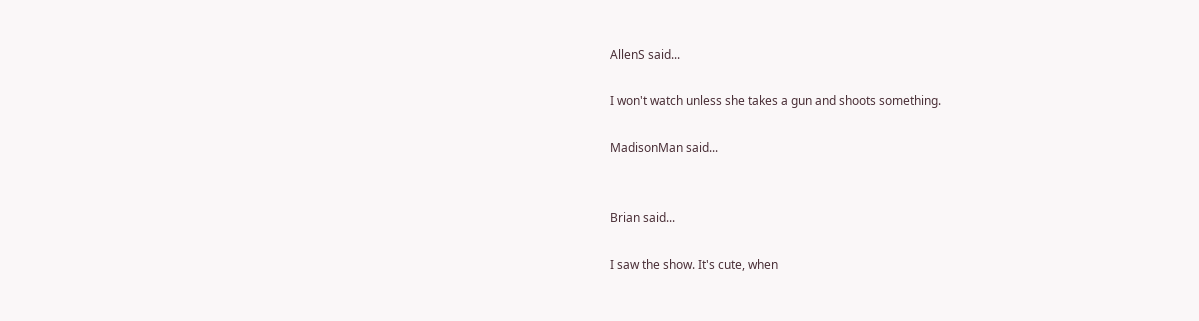AllenS said...

I won't watch unless she takes a gun and shoots something.

MadisonMan said...


Brian said...

I saw the show. It's cute, when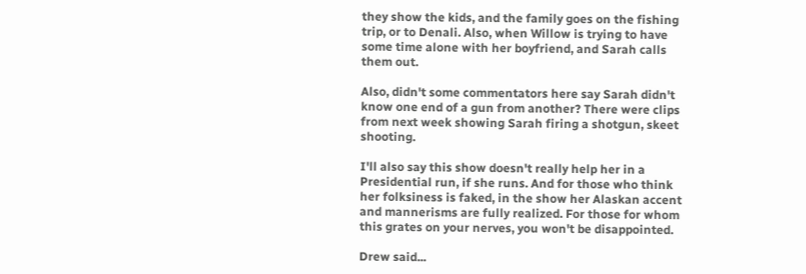they show the kids, and the family goes on the fishing trip, or to Denali. Also, when Willow is trying to have some time alone with her boyfriend, and Sarah calls them out.

Also, didn't some commentators here say Sarah didn't know one end of a gun from another? There were clips from next week showing Sarah firing a shotgun, skeet shooting.

I'll also say this show doesn't really help her in a Presidential run, if she runs. And for those who think her folksiness is faked, in the show her Alaskan accent and mannerisms are fully realized. For those for whom this grates on your nerves, you won't be disappointed.

Drew said...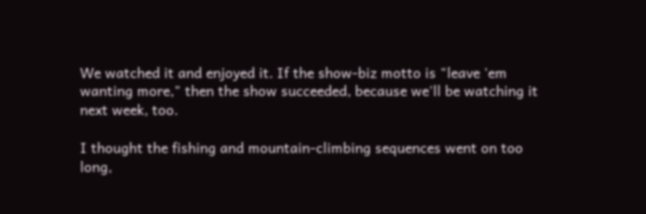We watched it and enjoyed it. If the show-biz motto is "leave 'em wanting more," then the show succeeded, because we'll be watching it next week, too.

I thought the fishing and mountain-climbing sequences went on too long,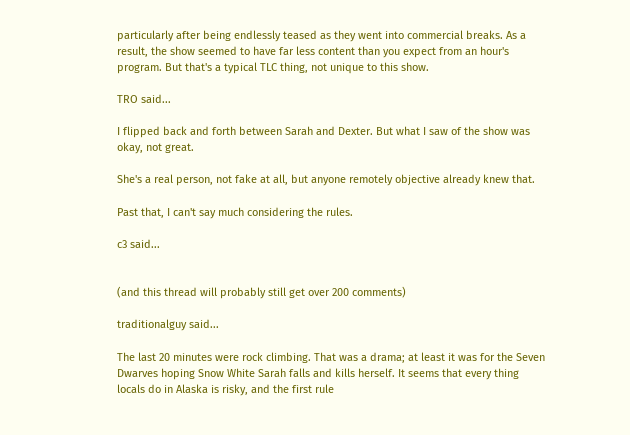particularly after being endlessly teased as they went into commercial breaks. As a result, the show seemed to have far less content than you expect from an hour's program. But that's a typical TLC thing, not unique to this show.

TRO said...

I flipped back and forth between Sarah and Dexter. But what I saw of the show was okay, not great.

She's a real person, not fake at all, but anyone remotely objective already knew that.

Past that, I can't say much considering the rules.

c3 said...


(and this thread will probably still get over 200 comments)

traditionalguy said...

The last 20 minutes were rock climbing. That was a drama; at least it was for the Seven Dwarves hoping Snow White Sarah falls and kills herself. It seems that every thing locals do in Alaska is risky, and the first rule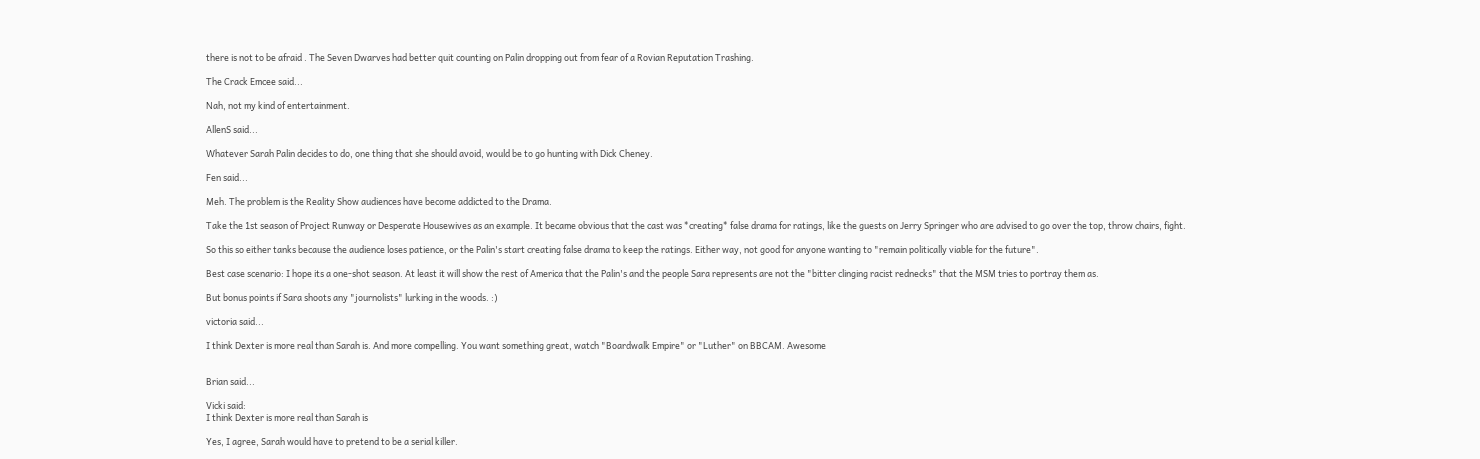there is not to be afraid . The Seven Dwarves had better quit counting on Palin dropping out from fear of a Rovian Reputation Trashing.

The Crack Emcee said...

Nah, not my kind of entertainment.

AllenS said...

Whatever Sarah Palin decides to do, one thing that she should avoid, would be to go hunting with Dick Cheney.

Fen said...

Meh. The problem is the Reality Show audiences have become addicted to the Drama.

Take the 1st season of Project Runway or Desperate Housewives as an example. It became obvious that the cast was *creating* false drama for ratings, like the guests on Jerry Springer who are advised to go over the top, throw chairs, fight.

So this so either tanks because the audience loses patience, or the Palin's start creating false drama to keep the ratings. Either way, not good for anyone wanting to "remain politically viable for the future".

Best case scenario: I hope its a one-shot season. At least it will show the rest of America that the Palin's and the people Sara represents are not the "bitter clinging racist rednecks" that the MSM tries to portray them as.

But bonus points if Sara shoots any "journolists" lurking in the woods. :)

victoria said...

I think Dexter is more real than Sarah is. And more compelling. You want something great, watch "Boardwalk Empire" or "Luther" on BBCAM. Awesome


Brian said...

Vicki said:
I think Dexter is more real than Sarah is

Yes, I agree, Sarah would have to pretend to be a serial killer.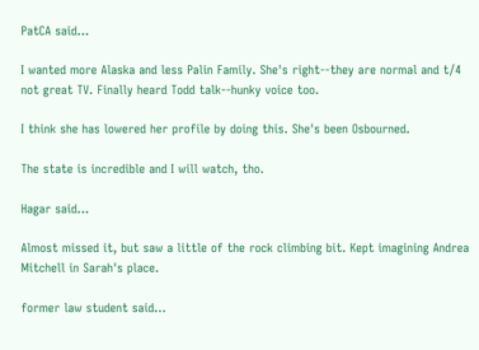PatCA said...

I wanted more Alaska and less Palin Family. She's right--they are normal and t/4 not great TV. Finally heard Todd talk--hunky voice too.

I think she has lowered her profile by doing this. She's been Osbourned.

The state is incredible and I will watch, tho.

Hagar said...

Almost missed it, but saw a little of the rock climbing bit. Kept imagining Andrea Mitchell in Sarah's place.

former law student said...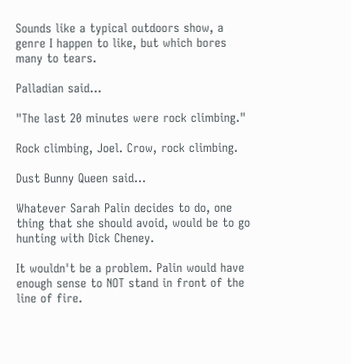Sounds like a typical outdoors show, a genre I happen to like, but which bores many to tears.

Palladian said...

"The last 20 minutes were rock climbing."

Rock climbing, Joel. Crow, rock climbing.

Dust Bunny Queen said...

Whatever Sarah Palin decides to do, one thing that she should avoid, would be to go hunting with Dick Cheney.

It wouldn't be a problem. Palin would have enough sense to NOT stand in front of the line of fire.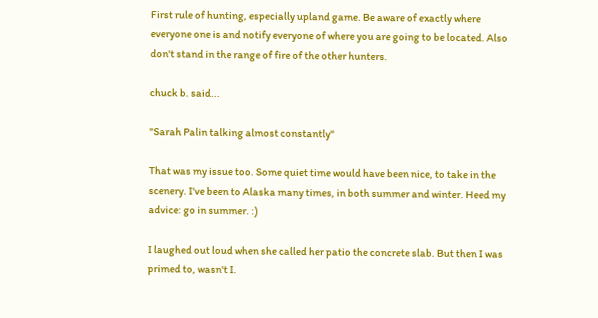First rule of hunting, especially upland game. Be aware of exactly where everyone one is and notify everyone of where you are going to be located. Also don't stand in the range of fire of the other hunters.

chuck b. said...

"Sarah Palin talking almost constantly"

That was my issue too. Some quiet time would have been nice, to take in the scenery. I've been to Alaska many times, in both summer and winter. Heed my advice: go in summer. :)

I laughed out loud when she called her patio the concrete slab. But then I was primed to, wasn't I.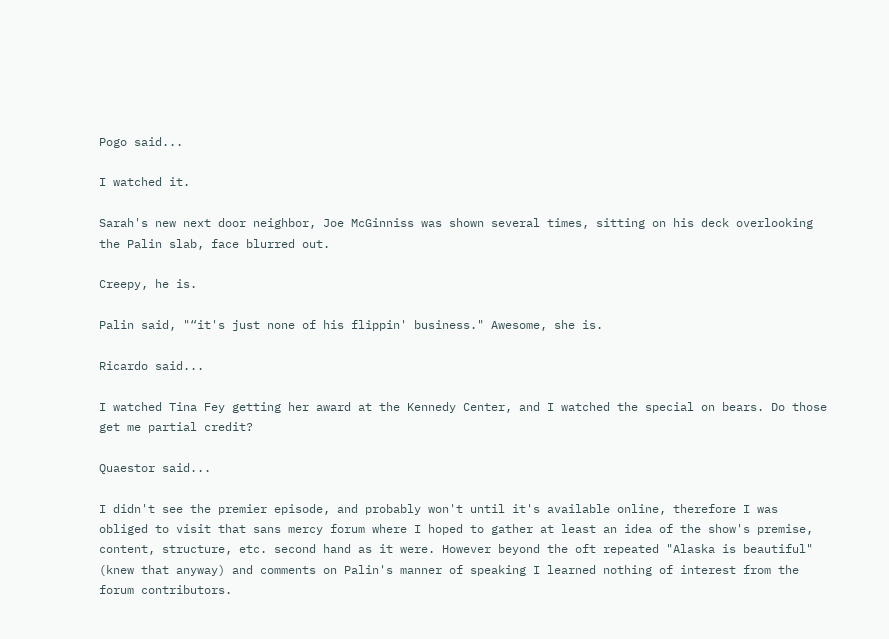Pogo said...

I watched it.

Sarah's new next door neighbor, Joe McGinniss was shown several times, sitting on his deck overlooking the Palin slab, face blurred out.

Creepy, he is.

Palin said, "“it's just none of his flippin' business." Awesome, she is.

Ricardo said...

I watched Tina Fey getting her award at the Kennedy Center, and I watched the special on bears. Do those get me partial credit?

Quaestor said...

I didn't see the premier episode, and probably won't until it's available online, therefore I was obliged to visit that sans mercy forum where I hoped to gather at least an idea of the show's premise, content, structure, etc. second hand as it were. However beyond the oft repeated "Alaska is beautiful" (knew that anyway) and comments on Palin's manner of speaking I learned nothing of interest from the forum contributors.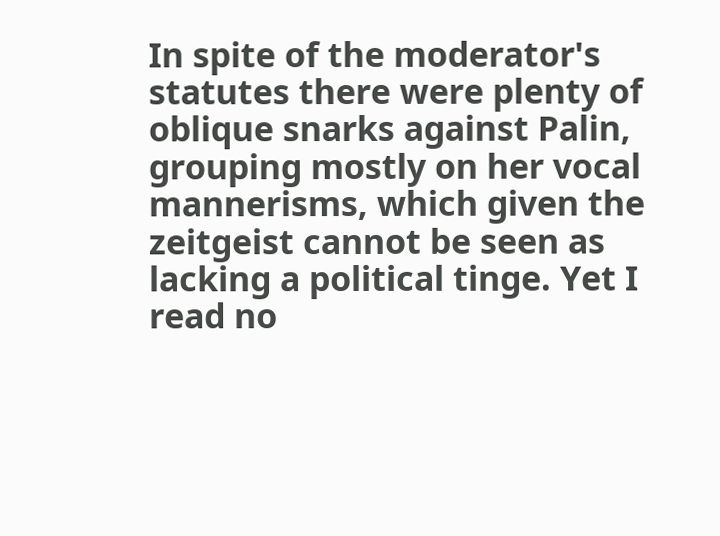In spite of the moderator's statutes there were plenty of oblique snarks against Palin, grouping mostly on her vocal mannerisms, which given the zeitgeist cannot be seen as lacking a political tinge. Yet I read no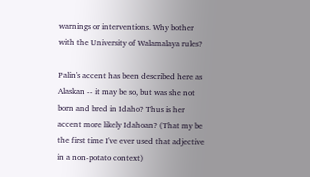warnings or interventions. Why bother with the University of Walamalaya rules?

Palin's accent has been described here as Alaskan -- it may be so, but was she not born and bred in Idaho? Thus is her accent more likely Idahoan? (That my be the first time I've ever used that adjective in a non-potato context)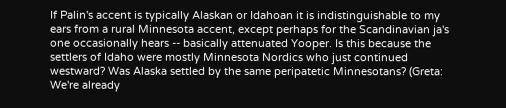If Palin's accent is typically Alaskan or Idahoan it is indistinguishable to my ears from a rural Minnesota accent, except perhaps for the Scandinavian ja's one occasionally hears -- basically attenuated Yooper. Is this because the settlers of Idaho were mostly Minnesota Nordics who just continued westward? Was Alaska settled by the same peripatetic Minnesotans? (Greta: We're already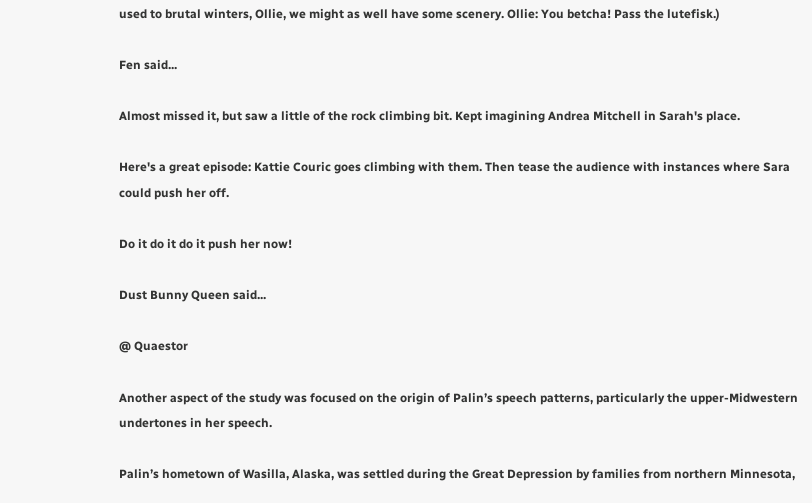used to brutal winters, Ollie, we might as well have some scenery. Ollie: You betcha! Pass the lutefisk.)

Fen said...

Almost missed it, but saw a little of the rock climbing bit. Kept imagining Andrea Mitchell in Sarah's place.

Here's a great episode: Kattie Couric goes climbing with them. Then tease the audience with instances where Sara could push her off.

Do it do it do it push her now!

Dust Bunny Queen said...

@ Quaestor

Another aspect of the study was focused on the origin of Palin’s speech patterns, particularly the upper-Midwestern undertones in her speech.

Palin’s hometown of Wasilla, Alaska, was settled during the Great Depression by families from northern Minnesota,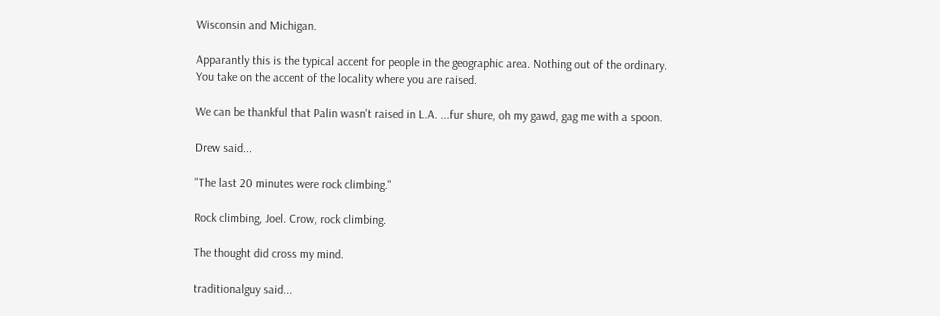Wisconsin and Michigan.

Apparantly this is the typical accent for people in the geographic area. Nothing out of the ordinary. You take on the accent of the locality where you are raised.

We can be thankful that Palin wasn't raised in L.A. ...fur shure, oh my gawd, gag me with a spoon.

Drew said...

"The last 20 minutes were rock climbing."

Rock climbing, Joel. Crow, rock climbing.

The thought did cross my mind.

traditionalguy said...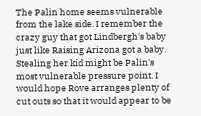The Palin home seems vulnerable from the lake side. I remember the crazy guy that got Lindbergh's baby just like Raising Arizona got a baby. Stealing her kid might be Palin's most vulnerable pressure point. I would hope Rove arranges plenty of cut outs so that it would appear to be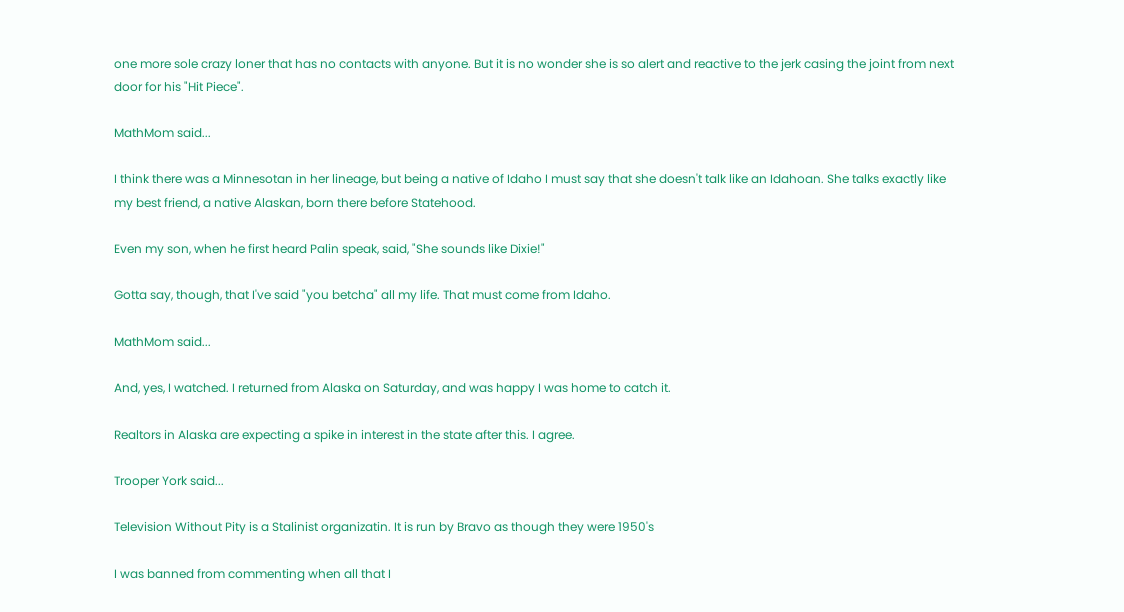one more sole crazy loner that has no contacts with anyone. But it is no wonder she is so alert and reactive to the jerk casing the joint from next door for his "Hit Piece".

MathMom said...

I think there was a Minnesotan in her lineage, but being a native of Idaho I must say that she doesn't talk like an Idahoan. She talks exactly like my best friend, a native Alaskan, born there before Statehood.

Even my son, when he first heard Palin speak, said, "She sounds like Dixie!"

Gotta say, though, that I've said "you betcha" all my life. That must come from Idaho.

MathMom said...

And, yes, I watched. I returned from Alaska on Saturday, and was happy I was home to catch it.

Realtors in Alaska are expecting a spike in interest in the state after this. I agree.

Trooper York said...

Television Without Pity is a Stalinist organizatin. It is run by Bravo as though they were 1950's

I was banned from commenting when all that I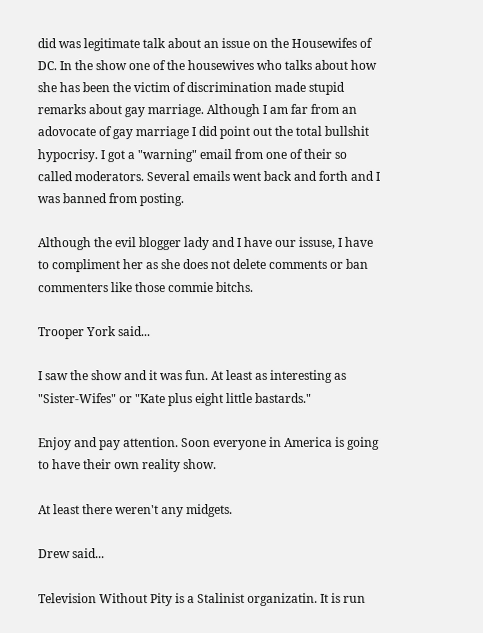did was legitimate talk about an issue on the Housewifes of DC. In the show one of the housewives who talks about how she has been the victim of discrimination made stupid remarks about gay marriage. Although I am far from an adovocate of gay marriage I did point out the total bullshit hypocrisy. I got a "warning" email from one of their so called moderators. Several emails went back and forth and I was banned from posting.

Although the evil blogger lady and I have our issuse, I have to compliment her as she does not delete comments or ban commenters like those commie bitchs.

Trooper York said...

I saw the show and it was fun. At least as interesting as "Sister-Wifes" or "Kate plus eight little bastards."

Enjoy and pay attention. Soon everyone in America is going to have their own reality show.

At least there weren't any midgets.

Drew said...

Television Without Pity is a Stalinist organizatin. It is run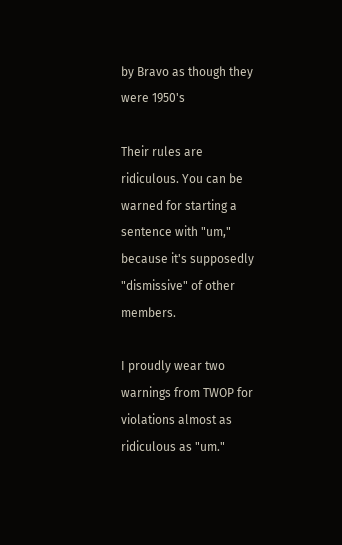by Bravo as though they were 1950's

Their rules are ridiculous. You can be warned for starting a sentence with "um," because it's supposedly "dismissive" of other members.

I proudly wear two warnings from TWOP for violations almost as ridiculous as "um."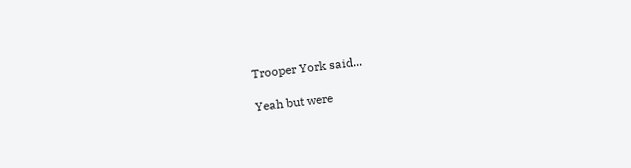Trooper York said...

Yeah but were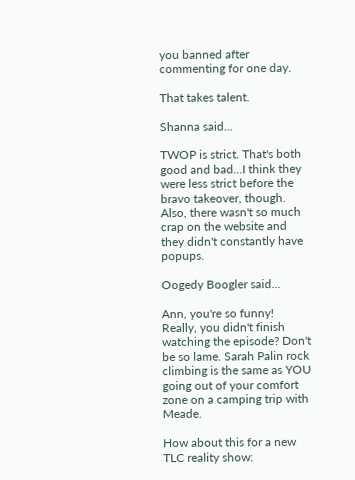you banned after commenting for one day.

That takes talent.

Shanna said...

TWOP is strict. That's both good and bad...I think they were less strict before the bravo takeover, though. Also, there wasn't so much crap on the website and they didn't constantly have popups.

Oogedy Boogler said...

Ann, you're so funny! Really, you didn't finish watching the episode? Don't be so lame. Sarah Palin rock climbing is the same as YOU going out of your comfort zone on a camping trip with Meade.

How about this for a new TLC reality show: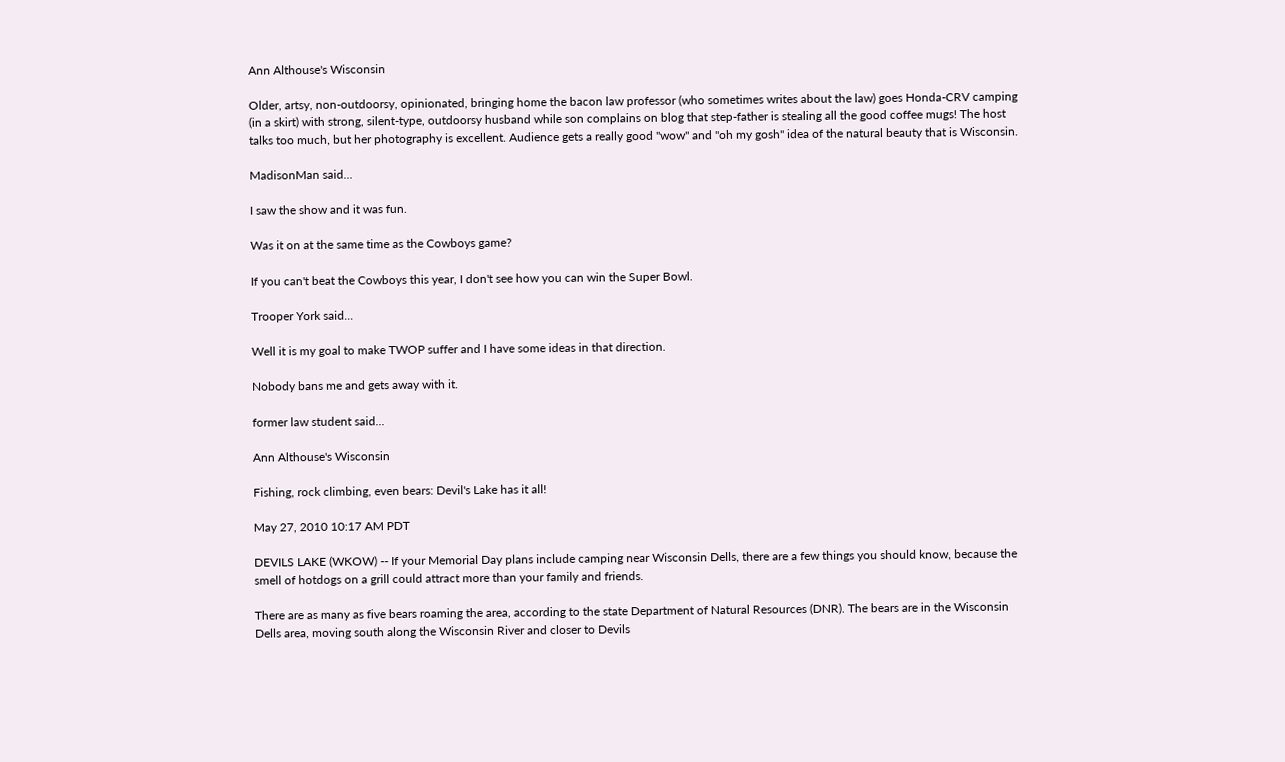Ann Althouse's Wisconsin

Older, artsy, non-outdoorsy, opinionated, bringing home the bacon law professor (who sometimes writes about the law) goes Honda-CRV camping (in a skirt) with strong, silent-type, outdoorsy husband while son complains on blog that step-father is stealing all the good coffee mugs! The host talks too much, but her photography is excellent. Audience gets a really good "wow" and "oh my gosh" idea of the natural beauty that is Wisconsin.

MadisonMan said...

I saw the show and it was fun.

Was it on at the same time as the Cowboys game?

If you can't beat the Cowboys this year, I don't see how you can win the Super Bowl.

Trooper York said...

Well it is my goal to make TWOP suffer and I have some ideas in that direction.

Nobody bans me and gets away with it.

former law student said...

Ann Althouse's Wisconsin

Fishing, rock climbing, even bears: Devil's Lake has it all!

May 27, 2010 10:17 AM PDT

DEVILS LAKE (WKOW) -- If your Memorial Day plans include camping near Wisconsin Dells, there are a few things you should know, because the smell of hotdogs on a grill could attract more than your family and friends.

There are as many as five bears roaming the area, according to the state Department of Natural Resources (DNR). The bears are in the Wisconsin Dells area, moving south along the Wisconsin River and closer to Devils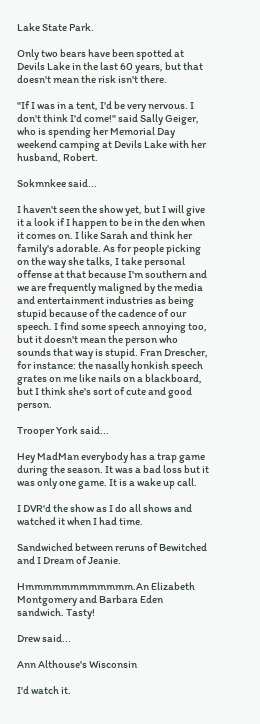Lake State Park.

Only two bears have been spotted at Devils Lake in the last 60 years, but that doesn't mean the risk isn't there.

"If I was in a tent, I'd be very nervous. I don't think I'd come!" said Sally Geiger, who is spending her Memorial Day weekend camping at Devils Lake with her husband, Robert.

Sokmnkee said...

I haven't seen the show yet, but I will give it a look if I happen to be in the den when it comes on. I like Sarah and think her family's adorable. As for people picking on the way she talks, I take personal offense at that because I'm southern and we are frequently maligned by the media and entertainment industries as being stupid because of the cadence of our speech. I find some speech annoying too, but it doesn't mean the person who sounds that way is stupid. Fran Drescher, for instance: the nasally honkish speech grates on me like nails on a blackboard, but I think she's sort of cute and good person.

Trooper York said...

Hey MadMan everybody has a trap game during the season. It was a bad loss but it was only one game. It is a wake up call.

I DVR'd the show as I do all shows and watched it when I had time.

Sandwiched between reruns of Bewitched and I Dream of Jeanie.

Hmmmmmmmmmmmm.An Elizabeth Montgomery and Barbara Eden sandwich. Tasty!

Drew said...

Ann Althouse's Wisconsin

I'd watch it.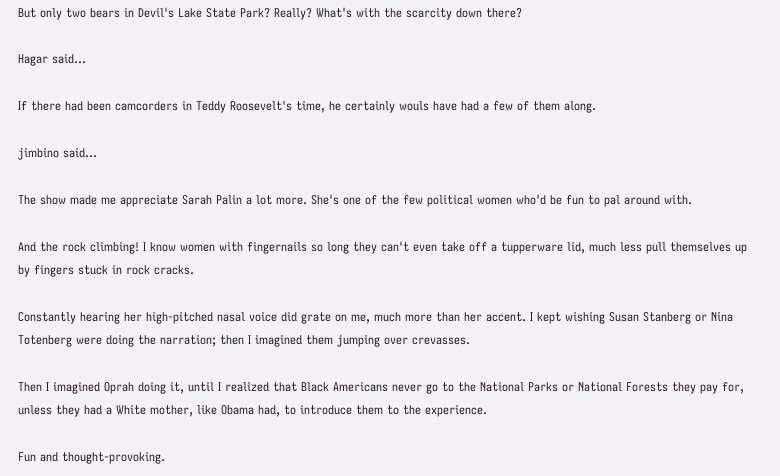But only two bears in Devil's Lake State Park? Really? What's with the scarcity down there?

Hagar said...

If there had been camcorders in Teddy Roosevelt's time, he certainly wouls have had a few of them along.

jimbino said...

The show made me appreciate Sarah Palin a lot more. She's one of the few political women who'd be fun to pal around with.

And the rock climbing! I know women with fingernails so long they can't even take off a tupperware lid, much less pull themselves up by fingers stuck in rock cracks.

Constantly hearing her high-pitched nasal voice did grate on me, much more than her accent. I kept wishing Susan Stanberg or Nina Totenberg were doing the narration; then I imagined them jumping over crevasses.

Then I imagined Oprah doing it, until I realized that Black Americans never go to the National Parks or National Forests they pay for, unless they had a White mother, like Obama had, to introduce them to the experience.

Fun and thought-provoking.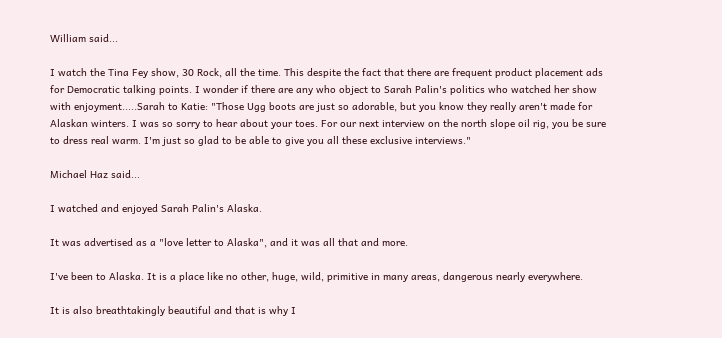William said...

I watch the Tina Fey show, 30 Rock, all the time. This despite the fact that there are frequent product placement ads for Democratic talking points. I wonder if there are any who object to Sarah Palin's politics who watched her show with enjoyment.....Sarah to Katie: "Those Ugg boots are just so adorable, but you know they really aren't made for Alaskan winters. I was so sorry to hear about your toes. For our next interview on the north slope oil rig, you be sure to dress real warm. I'm just so glad to be able to give you all these exclusive interviews."

Michael Haz said...

I watched and enjoyed Sarah Palin's Alaska.

It was advertised as a "love letter to Alaska", and it was all that and more.

I've been to Alaska. It is a place like no other, huge, wild, primitive in many areas, dangerous nearly everywhere.

It is also breathtakingly beautiful and that is why I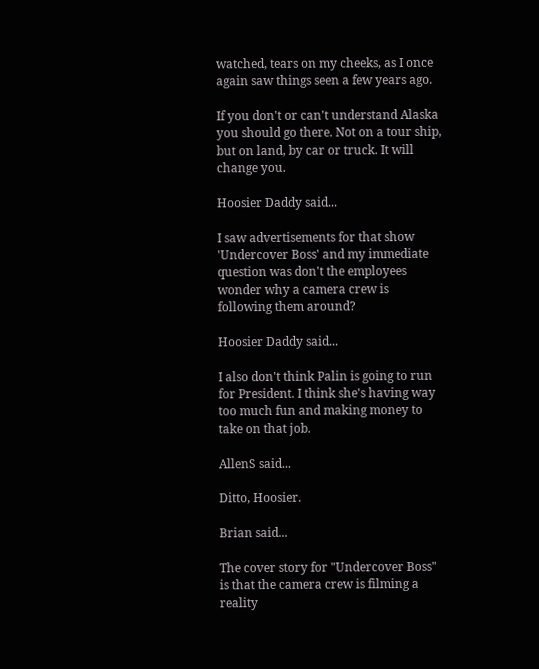watched, tears on my cheeks, as I once again saw things seen a few years ago.

If you don't or can't understand Alaska you should go there. Not on a tour ship, but on land, by car or truck. It will change you.

Hoosier Daddy said...

I saw advertisements for that show 'Undercover Boss' and my immediate question was don't the employees wonder why a camera crew is following them around?

Hoosier Daddy said...

I also don't think Palin is going to run for President. I think she's having way too much fun and making money to take on that job.

AllenS said...

Ditto, Hoosier.

Brian said...

The cover story for "Undercover Boss" is that the camera crew is filming a reality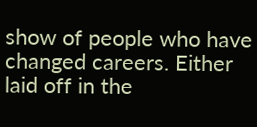show of people who have changed careers. Either laid off in the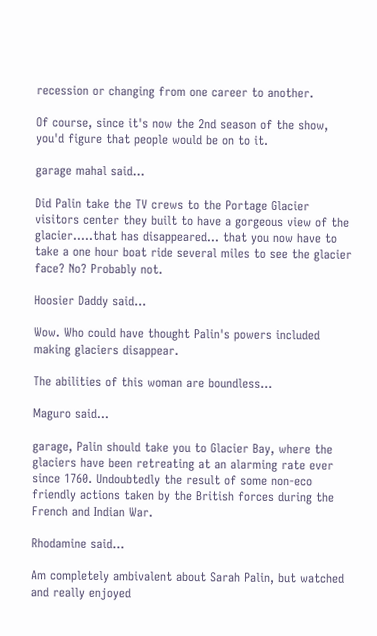recession or changing from one career to another.

Of course, since it's now the 2nd season of the show, you'd figure that people would be on to it.

garage mahal said...

Did Palin take the TV crews to the Portage Glacier visitors center they built to have a gorgeous view of the glacier.....that has disappeared... that you now have to take a one hour boat ride several miles to see the glacier face? No? Probably not.

Hoosier Daddy said...

Wow. Who could have thought Palin's powers included making glaciers disappear.

The abilities of this woman are boundless...

Maguro said...

garage, Palin should take you to Glacier Bay, where the glaciers have been retreating at an alarming rate ever since 1760. Undoubtedly the result of some non-eco friendly actions taken by the British forces during the French and Indian War.

Rhodamine said...

Am completely ambivalent about Sarah Palin, but watched and really enjoyed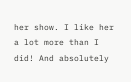her show. I like her a lot more than I did! And absolutely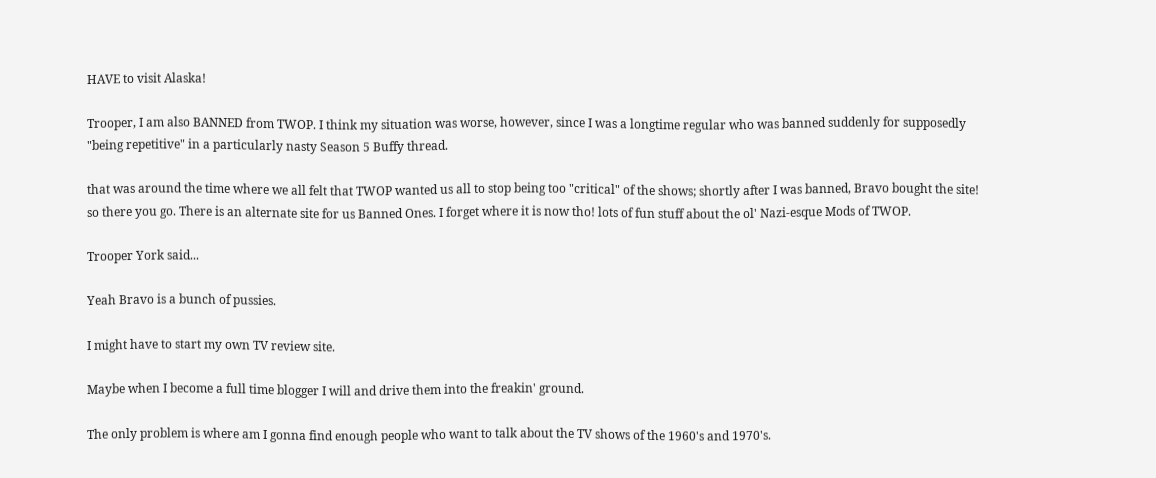HAVE to visit Alaska!

Trooper, I am also BANNED from TWOP. I think my situation was worse, however, since I was a longtime regular who was banned suddenly for supposedly "being repetitive" in a particularly nasty Season 5 Buffy thread.

that was around the time where we all felt that TWOP wanted us all to stop being too "critical" of the shows; shortly after I was banned, Bravo bought the site! so there you go. There is an alternate site for us Banned Ones. I forget where it is now tho! lots of fun stuff about the ol' Nazi-esque Mods of TWOP.

Trooper York said...

Yeah Bravo is a bunch of pussies.

I might have to start my own TV review site.

Maybe when I become a full time blogger I will and drive them into the freakin' ground.

The only problem is where am I gonna find enough people who want to talk about the TV shows of the 1960's and 1970's.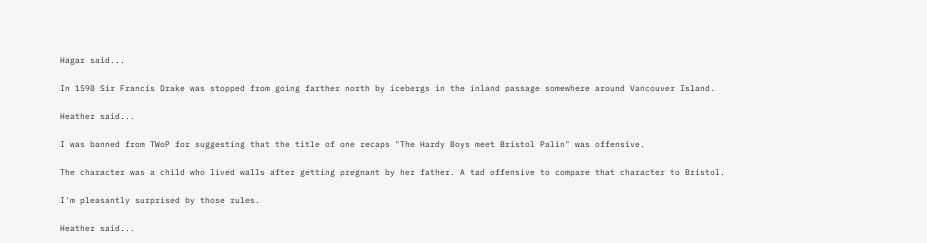Hagar said...

In 1598 Sir Francis Drake was stopped from going farther north by icebergs in the inland passage somewhere around Vancouver Island.

Heather said...

I was banned from TWoP for suggesting that the title of one recaps "The Hardy Boys meet Bristol Palin" was offensive.

The character was a child who lived walls after getting pregnant by her father. A tad offensive to compare that character to Bristol.

I'm pleasantly surprised by those rules.

Heather said...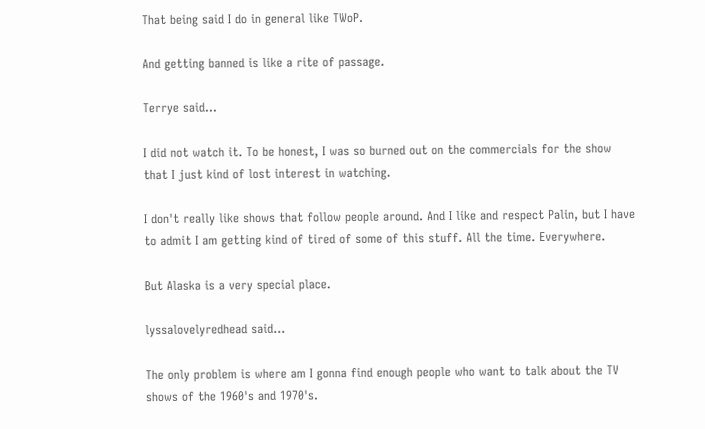That being said I do in general like TWoP.

And getting banned is like a rite of passage.

Terrye said...

I did not watch it. To be honest, I was so burned out on the commercials for the show that I just kind of lost interest in watching.

I don't really like shows that follow people around. And I like and respect Palin, but I have to admit I am getting kind of tired of some of this stuff. All the time. Everywhere.

But Alaska is a very special place.

lyssalovelyredhead said...

The only problem is where am I gonna find enough people who want to talk about the TV shows of the 1960's and 1970's.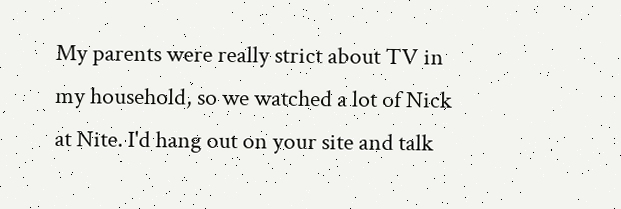My parents were really strict about TV in my household, so we watched a lot of Nick at Nite. I'd hang out on your site and talk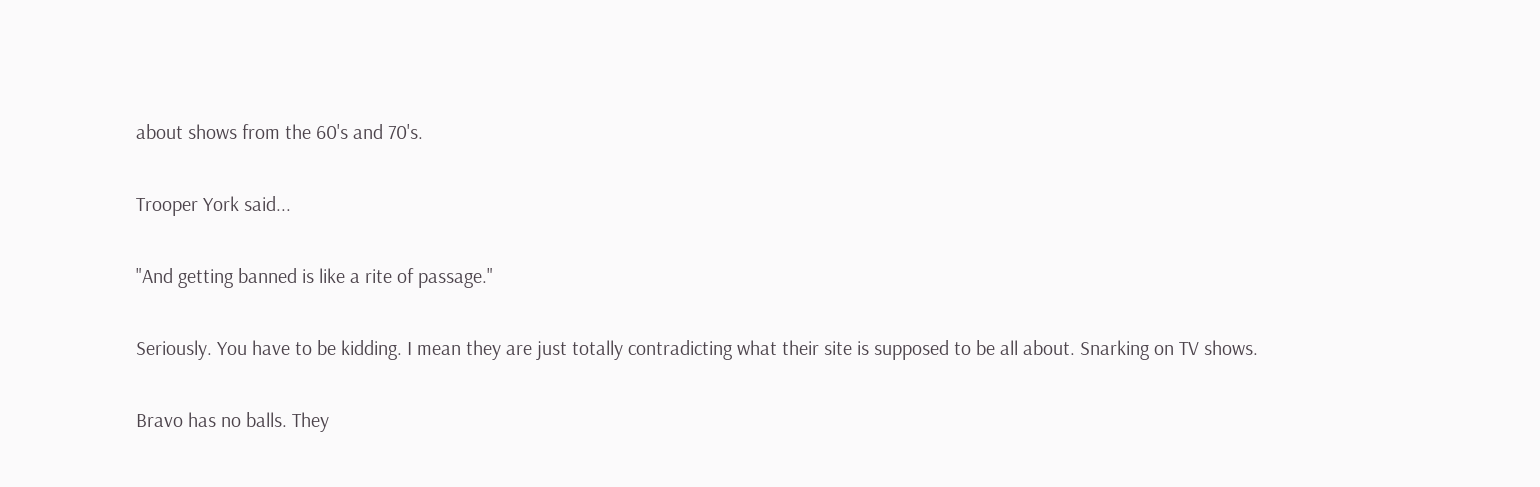about shows from the 60's and 70's.

Trooper York said...

"And getting banned is like a rite of passage."

Seriously. You have to be kidding. I mean they are just totally contradicting what their site is supposed to be all about. Snarking on TV shows.

Bravo has no balls. They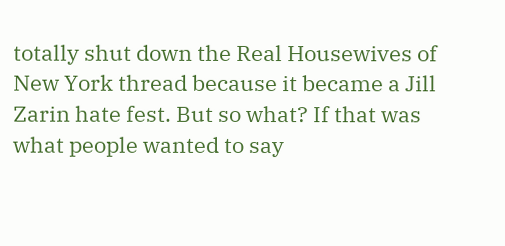totally shut down the Real Housewives of New York thread because it became a Jill Zarin hate fest. But so what? If that was what people wanted to say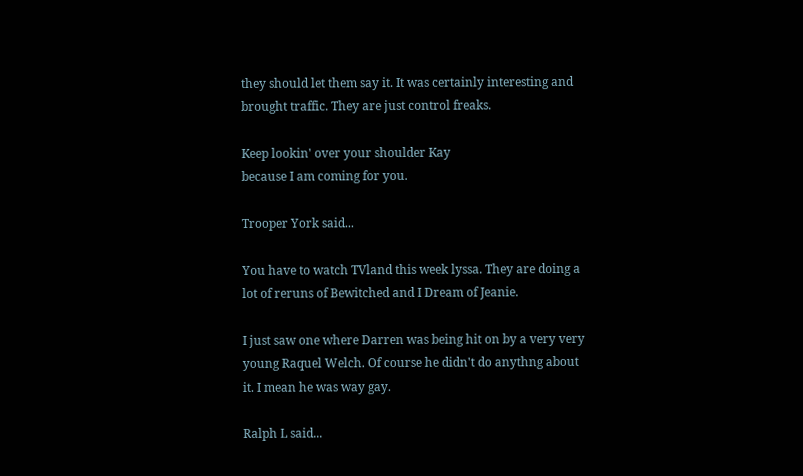they should let them say it. It was certainly interesting and brought traffic. They are just control freaks.

Keep lookin' over your shoulder Kay
because I am coming for you.

Trooper York said...

You have to watch TVland this week lyssa. They are doing a lot of reruns of Bewitched and I Dream of Jeanie.

I just saw one where Darren was being hit on by a very very young Raquel Welch. Of course he didn't do anythng about it. I mean he was way gay.

Ralph L said...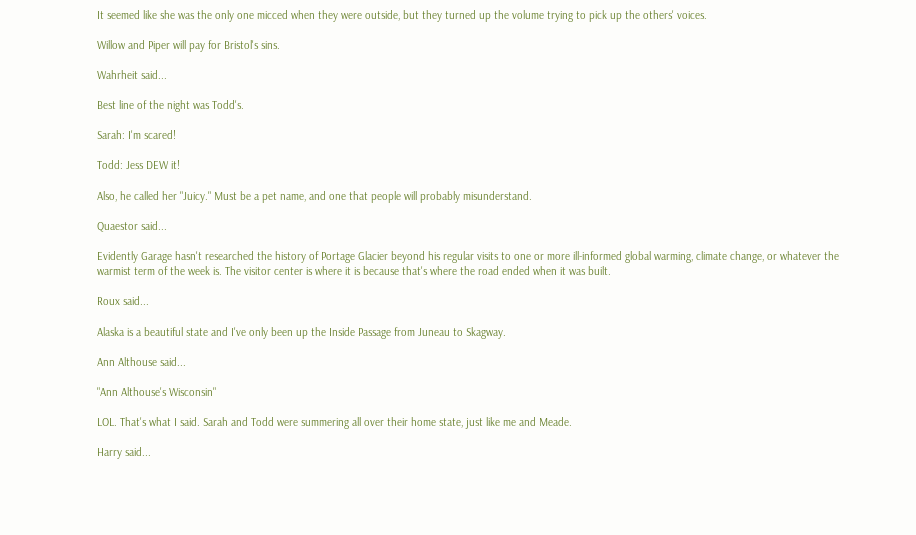It seemed like she was the only one micced when they were outside, but they turned up the volume trying to pick up the others' voices.

Willow and Piper will pay for Bristol's sins.

Wahrheit said...

Best line of the night was Todd's.

Sarah: I'm scared!

Todd: Jess DEW it!

Also, he called her "Juicy." Must be a pet name, and one that people will probably misunderstand.

Quaestor said...

Evidently Garage hasn't researched the history of Portage Glacier beyond his regular visits to one or more ill-informed global warming, climate change, or whatever the warmist term of the week is. The visitor center is where it is because that's where the road ended when it was built.

Roux said...

Alaska is a beautiful state and I've only been up the Inside Passage from Juneau to Skagway.

Ann Althouse said...

"Ann Althouse's Wisconsin"

LOL. That's what I said. Sarah and Todd were summering all over their home state, just like me and Meade.

Harry said...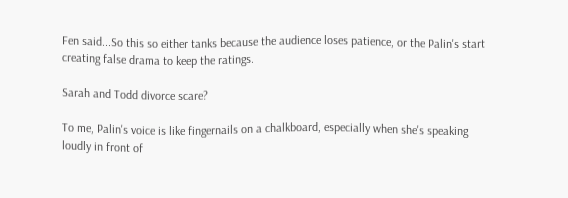Fen said...So this so either tanks because the audience loses patience, or the Palin's start creating false drama to keep the ratings.

Sarah and Todd divorce scare?

To me, Palin's voice is like fingernails on a chalkboard, especially when she's speaking loudly in front of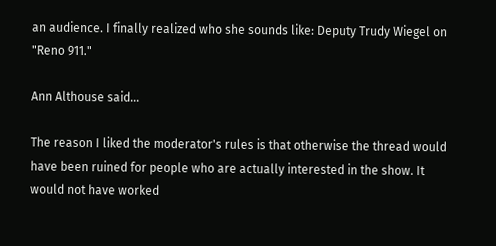an audience. I finally realized who she sounds like: Deputy Trudy Wiegel on "Reno 911."

Ann Althouse said...

The reason I liked the moderator's rules is that otherwise the thread would have been ruined for people who are actually interested in the show. It would not have worked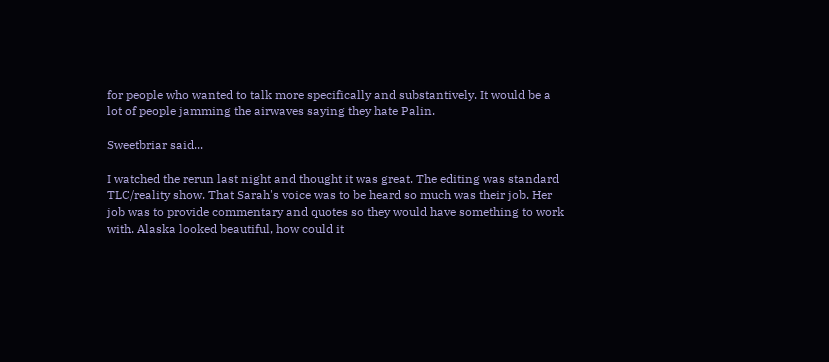for people who wanted to talk more specifically and substantively. It would be a lot of people jamming the airwaves saying they hate Palin.

Sweetbriar said...

I watched the rerun last night and thought it was great. The editing was standard TLC/reality show. That Sarah's voice was to be heard so much was their job. Her job was to provide commentary and quotes so they would have something to work with. Alaska looked beautiful, how could it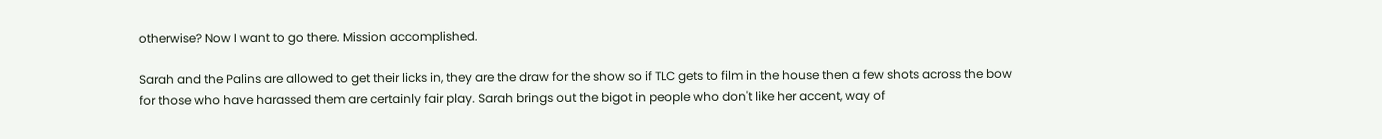otherwise? Now I want to go there. Mission accomplished.

Sarah and the Palins are allowed to get their licks in, they are the draw for the show so if TLC gets to film in the house then a few shots across the bow for those who have harassed them are certainly fair play. Sarah brings out the bigot in people who don't like her accent, way of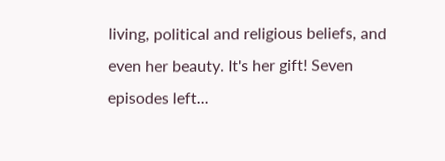living, political and religious beliefs, and even her beauty. It's her gift! Seven episodes left...